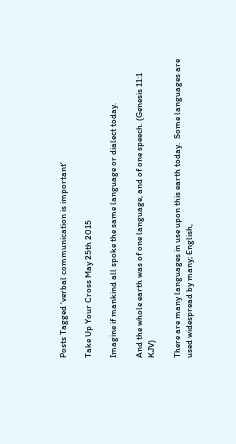Posts Tagged 'verbal communication is important'

Take Up Your Cross May 25th 2015

Imagine if mankind all spoke the same language or dialect today.

And the whole earth was of one language, and of one speech. (Genesis 11:1 KJV)

There are many languages in use upon this earth today.  Some languages are used widespread by many; English,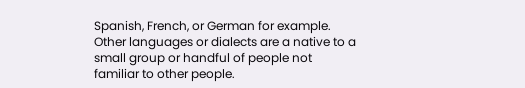Spanish, French, or German for example.  Other languages or dialects are a native to a small group or handful of people not familiar to other people.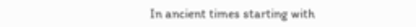In ancient times starting with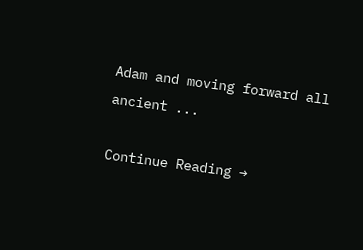Adam and moving forward all ancient ...

Continue Reading →